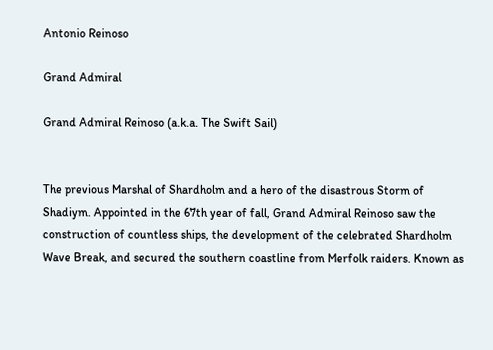Antonio Reinoso

Grand Admiral

Grand Admiral Reinoso (a.k.a. The Swift Sail)


The previous Marshal of Shardholm and a hero of the disastrous Storm of Shadiym. Appointed in the 67th year of fall, Grand Admiral Reinoso saw the construction of countless ships, the development of the celebrated Shardholm Wave Break, and secured the southern coastline from Merfolk raiders. Known as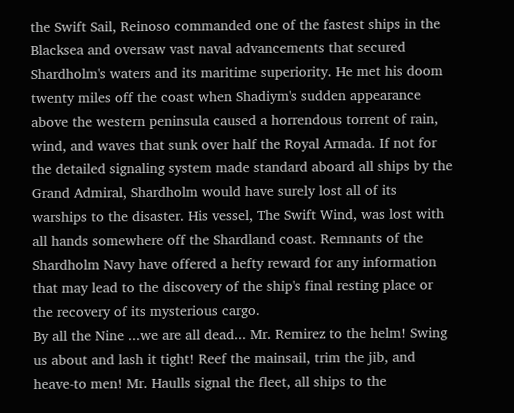the Swift Sail, Reinoso commanded one of the fastest ships in the Blacksea and oversaw vast naval advancements that secured Shardholm's waters and its maritime superiority. He met his doom twenty miles off the coast when Shadiym's sudden appearance above the western peninsula caused a horrendous torrent of rain, wind, and waves that sunk over half the Royal Armada. If not for the detailed signaling system made standard aboard all ships by the Grand Admiral, Shardholm would have surely lost all of its warships to the disaster. His vessel, The Swift Wind, was lost with all hands somewhere off the Shardland coast. Remnants of the Shardholm Navy have offered a hefty reward for any information that may lead to the discovery of the ship's final resting place or the recovery of its mysterious cargo.
By all the Nine ...we are all dead... Mr. Remirez to the helm! Swing us about and lash it tight! Reef the mainsail, trim the jib, and heave-to men! Mr. Haulls signal the fleet, all ships to the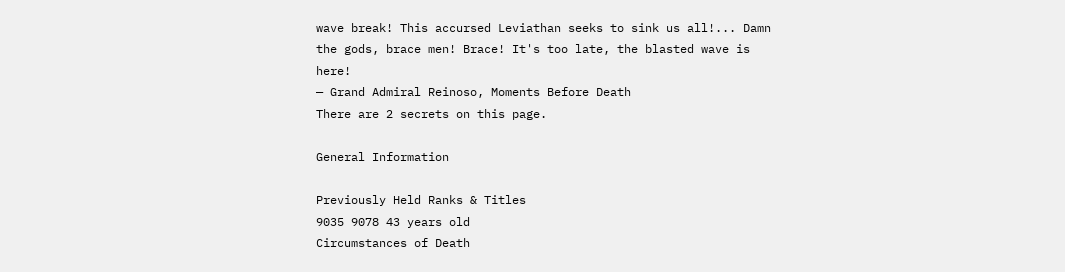wave break! This accursed Leviathan seeks to sink us all!... Damn the gods, brace men! Brace! It's too late, the blasted wave is here!
— Grand Admiral Reinoso, Moments Before Death
There are 2 secrets on this page.

General Information

Previously Held Ranks & Titles
9035 9078 43 years old
Circumstances of Death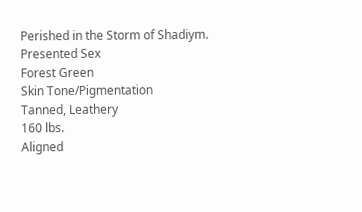Perished in the Storm of Shadiym.
Presented Sex
Forest Green
Skin Tone/Pigmentation
Tanned, Leathery
160 lbs.
Aligned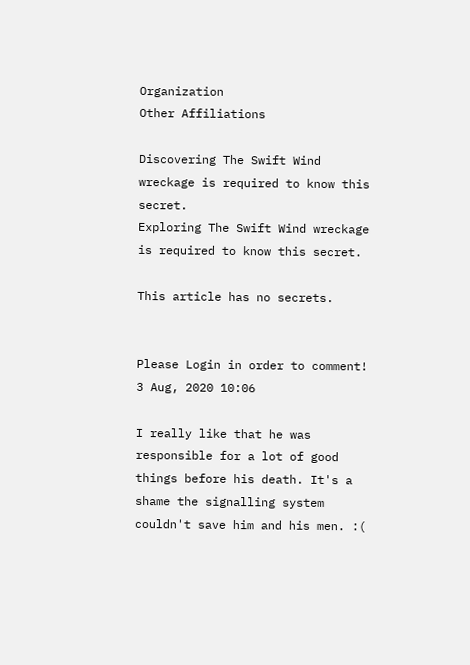Organization
Other Affiliations

Discovering The Swift Wind wreckage is required to know this secret.
Exploring The Swift Wind wreckage is required to know this secret.

This article has no secrets.


Please Login in order to comment!
3 Aug, 2020 10:06

I really like that he was responsible for a lot of good things before his death. It's a shame the signalling system couldn't save him and his men. :(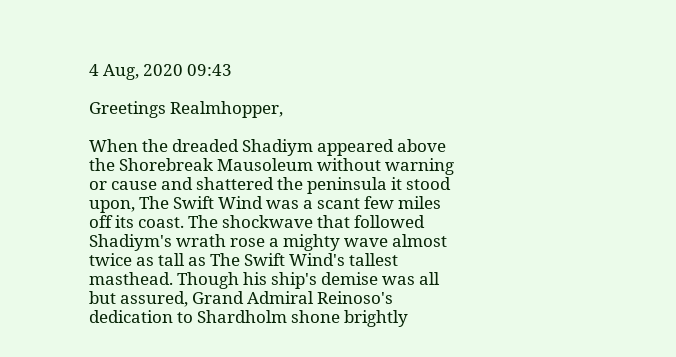4 Aug, 2020 09:43

Greetings Realmhopper,

When the dreaded Shadiym appeared above the Shorebreak Mausoleum without warning or cause and shattered the peninsula it stood upon, The Swift Wind was a scant few miles off its coast. The shockwave that followed Shadiym's wrath rose a mighty wave almost twice as tall as The Swift Wind's tallest masthead. Though his ship's demise was all but assured, Grand Admiral Reinoso's dedication to Shardholm shone brightly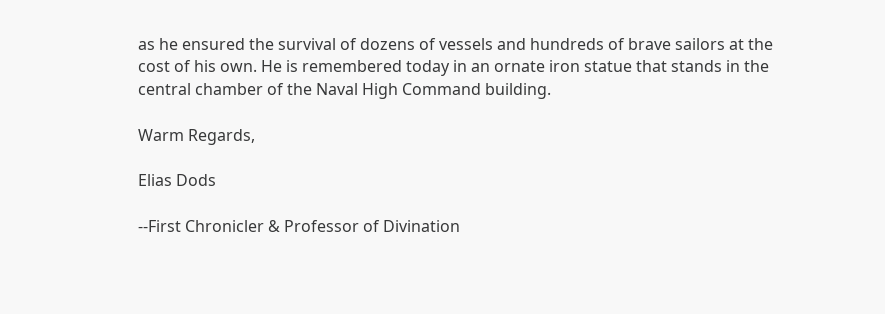as he ensured the survival of dozens of vessels and hundreds of brave sailors at the cost of his own. He is remembered today in an ornate iron statue that stands in the central chamber of the Naval High Command building.

Warm Regards,

Elias Dods

--First Chronicler & Professor of Divination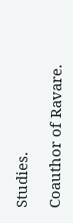Studies.

Coauthor of Ravare.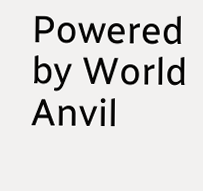Powered by World Anvil